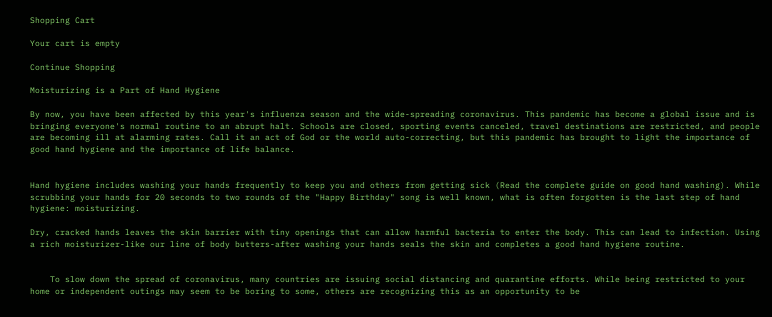Shopping Cart

Your cart is empty

Continue Shopping

Moisturizing is a Part of Hand Hygiene

By now, you have been affected by this year's influenza season and the wide-spreading coronavirus. This pandemic has become a global issue and is bringing everyone's normal routine to an abrupt halt. Schools are closed, sporting events canceled, travel destinations are restricted, and people are becoming ill at alarming rates. Call it an act of God or the world auto-correcting, but this pandemic has brought to light the importance of good hand hygiene and the importance of life balance.


Hand hygiene includes washing your hands frequently to keep you and others from getting sick (Read the complete guide on good hand washing). While scrubbing your hands for 20 seconds to two rounds of the "Happy Birthday" song is well known, what is often forgotten is the last step of hand hygiene: moisturizing.

Dry, cracked hands leaves the skin barrier with tiny openings that can allow harmful bacteria to enter the body. This can lead to infection. Using a rich moisturizer-like our line of body butters-after washing your hands seals the skin and completes a good hand hygiene routine.


    To slow down the spread of coronavirus, many countries are issuing social distancing and quarantine efforts. While being restricted to your home or independent outings may seem to be boring to some, others are recognizing this as an opportunity to be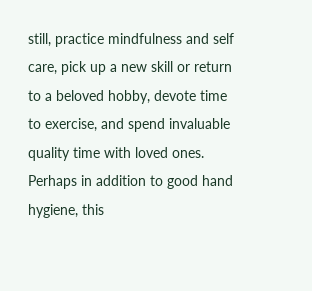still, practice mindfulness and self care, pick up a new skill or return to a beloved hobby, devote time to exercise, and spend invaluable quality time with loved ones. Perhaps in addition to good hand hygiene, this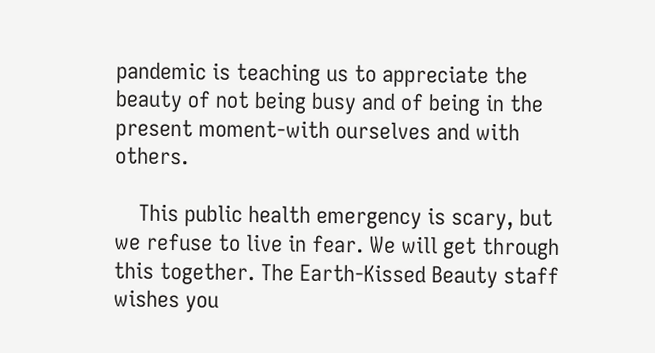pandemic is teaching us to appreciate the beauty of not being busy and of being in the present moment-with ourselves and with others.

    This public health emergency is scary, but we refuse to live in fear. We will get through this together. The Earth-Kissed Beauty staff wishes you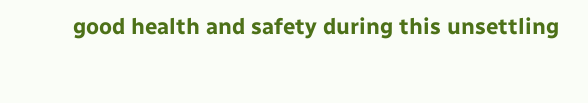good health and safety during this unsettling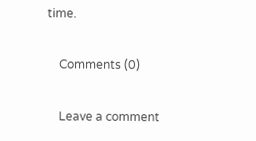time.

    Comments (0)

    Leave a comment